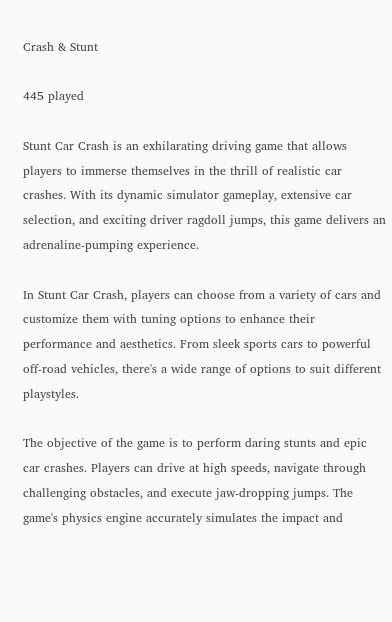Crash & Stunt

445 played

Stunt Car Crash is an exhilarating driving game that allows players to immerse themselves in the thrill of realistic car crashes. With its dynamic simulator gameplay, extensive car selection, and exciting driver ragdoll jumps, this game delivers an adrenaline-pumping experience.

In Stunt Car Crash, players can choose from a variety of cars and customize them with tuning options to enhance their performance and aesthetics. From sleek sports cars to powerful off-road vehicles, there's a wide range of options to suit different playstyles.

The objective of the game is to perform daring stunts and epic car crashes. Players can drive at high speeds, navigate through challenging obstacles, and execute jaw-dropping jumps. The game's physics engine accurately simulates the impact and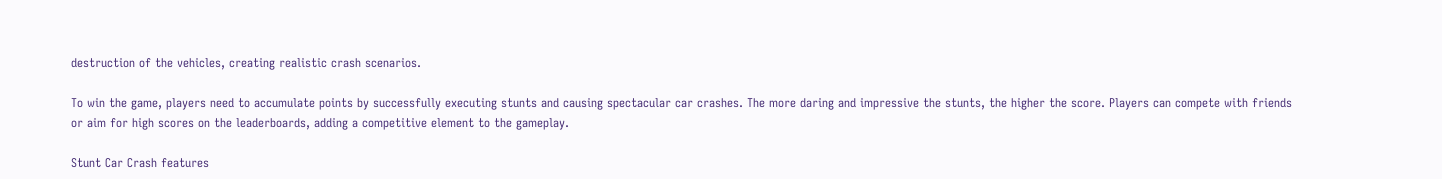destruction of the vehicles, creating realistic crash scenarios.

To win the game, players need to accumulate points by successfully executing stunts and causing spectacular car crashes. The more daring and impressive the stunts, the higher the score. Players can compete with friends or aim for high scores on the leaderboards, adding a competitive element to the gameplay.

Stunt Car Crash features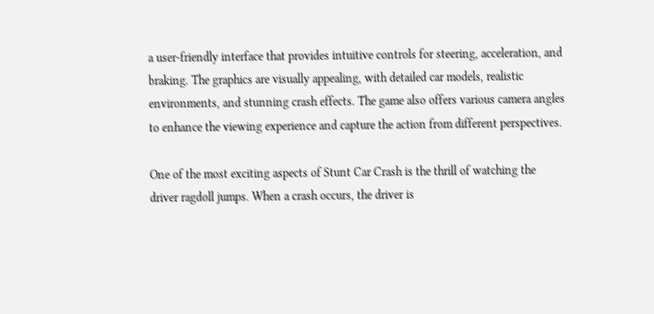a user-friendly interface that provides intuitive controls for steering, acceleration, and braking. The graphics are visually appealing, with detailed car models, realistic environments, and stunning crash effects. The game also offers various camera angles to enhance the viewing experience and capture the action from different perspectives.

One of the most exciting aspects of Stunt Car Crash is the thrill of watching the driver ragdoll jumps. When a crash occurs, the driver is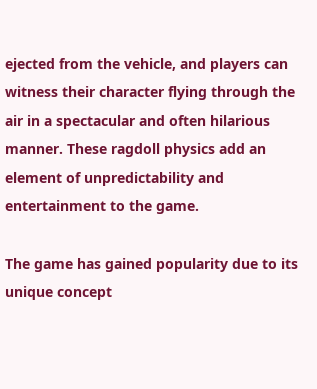ejected from the vehicle, and players can witness their character flying through the air in a spectacular and often hilarious manner. These ragdoll physics add an element of unpredictability and entertainment to the game.

The game has gained popularity due to its unique concept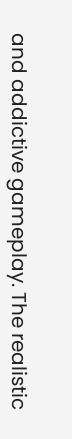and addictive gameplay. The realistic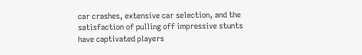car crashes, extensive car selection, and the satisfaction of pulling off impressive stunts have captivated players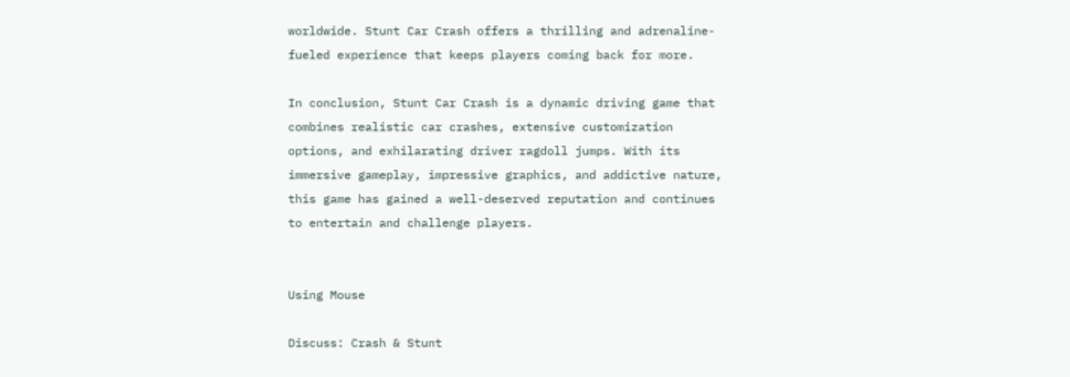worldwide. Stunt Car Crash offers a thrilling and adrenaline-fueled experience that keeps players coming back for more.

In conclusion, Stunt Car Crash is a dynamic driving game that combines realistic car crashes, extensive customization options, and exhilarating driver ragdoll jumps. With its immersive gameplay, impressive graphics, and addictive nature, this game has gained a well-deserved reputation and continues to entertain and challenge players.


Using Mouse

Discuss: Crash & Stunt